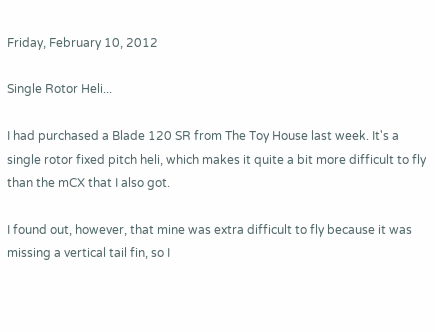Friday, February 10, 2012

Single Rotor Heli...

I had purchased a Blade 120 SR from The Toy House last week. It's a single rotor fixed pitch heli, which makes it quite a bit more difficult to fly than the mCX that I also got.

I found out, however, that mine was extra difficult to fly because it was missing a vertical tail fin, so I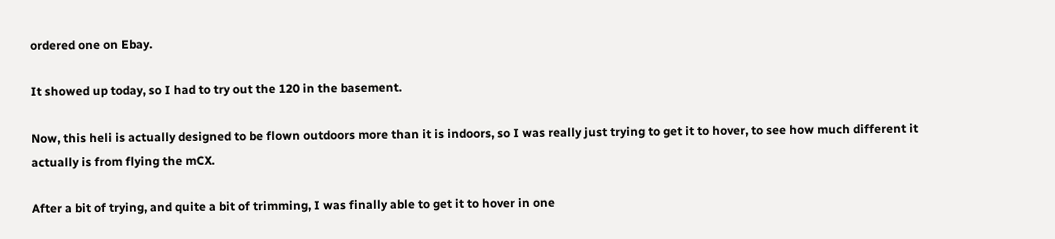ordered one on Ebay.

It showed up today, so I had to try out the 120 in the basement.

Now, this heli is actually designed to be flown outdoors more than it is indoors, so I was really just trying to get it to hover, to see how much different it actually is from flying the mCX.

After a bit of trying, and quite a bit of trimming, I was finally able to get it to hover in one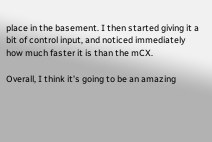place in the basement. I then started giving it a bit of control input, and noticed immediately how much faster it is than the mCX.

Overall, I think it's going to be an amazing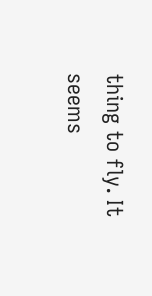thing to fly. It seems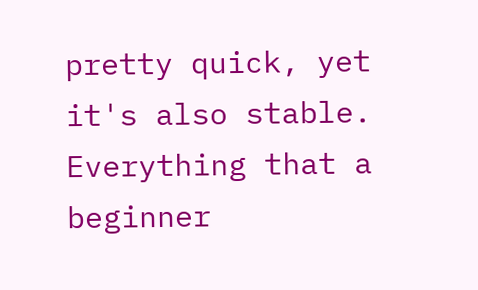pretty quick, yet it's also stable. Everything that a beginner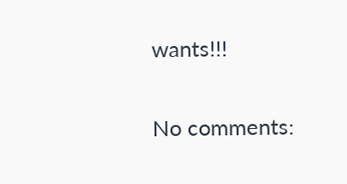wants!!!

No comments: